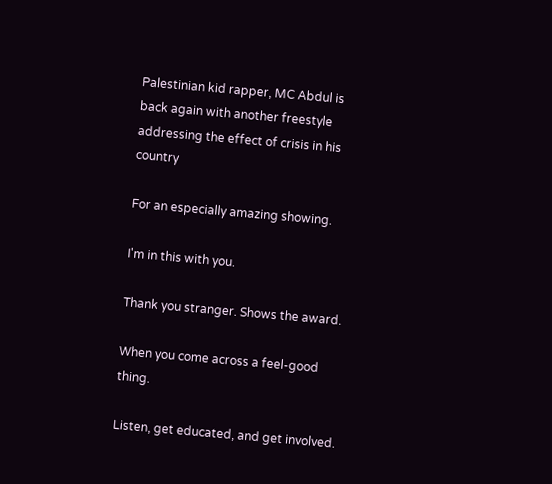Palestinian kid rapper, MC Abdul is back again with another freestyle addressing the effect of crisis in his country

For an especially amazing showing.

I'm in this with you.

Thank you stranger. Shows the award.

When you come across a feel-good thing.

Listen, get educated, and get involved.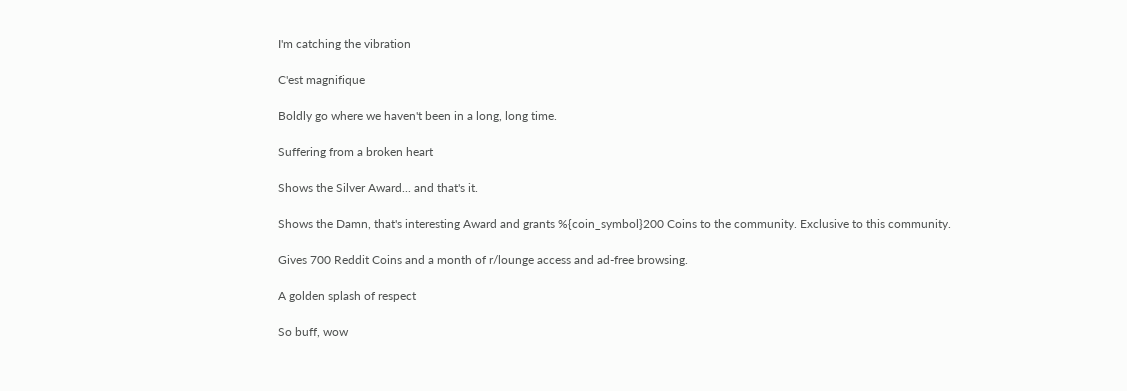I'm catching the vibration

C'est magnifique

Boldly go where we haven't been in a long, long time.

Suffering from a broken heart

Shows the Silver Award... and that's it.

Shows the Damn, that's interesting Award and grants %{coin_symbol}200 Coins to the community. Exclusive to this community.

Gives 700 Reddit Coins and a month of r/lounge access and ad-free browsing.

A golden splash of respect

So buff, wow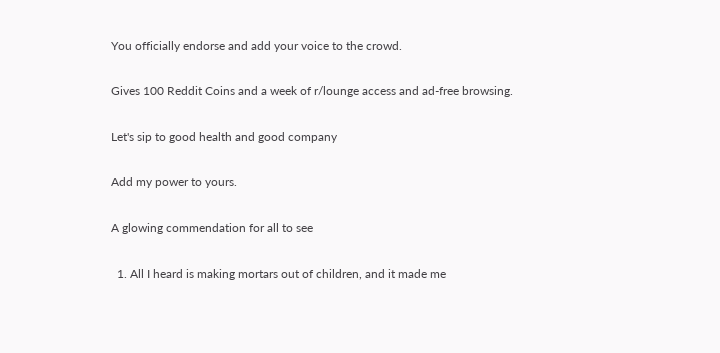You officially endorse and add your voice to the crowd.

Gives 100 Reddit Coins and a week of r/lounge access and ad-free browsing.

Let's sip to good health and good company

Add my power to yours.

A glowing commendation for all to see

  1. All I heard is making mortars out of children, and it made me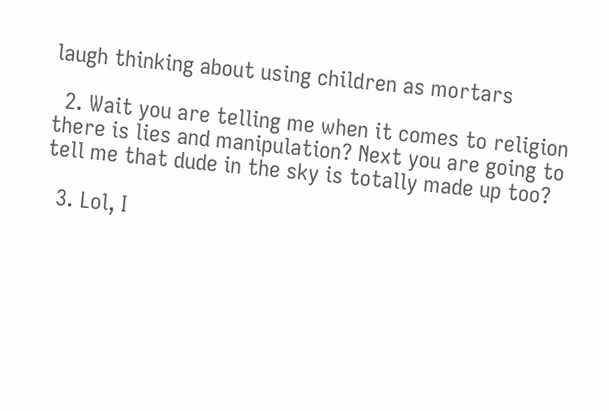laugh thinking about using children as mortars

  2. Wait you are telling me when it comes to religion there is lies and manipulation? Next you are going to tell me that dude in the sky is totally made up too?

  3. Lol, I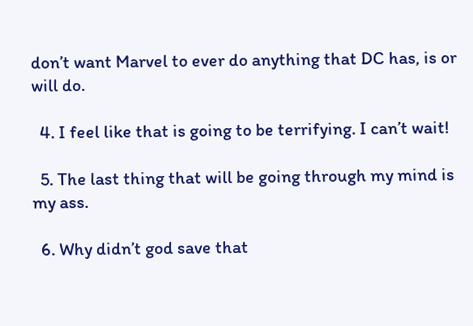don’t want Marvel to ever do anything that DC has, is or will do.

  4. I feel like that is going to be terrifying. I can’t wait!

  5. The last thing that will be going through my mind is my ass.

  6. Why didn’t god save that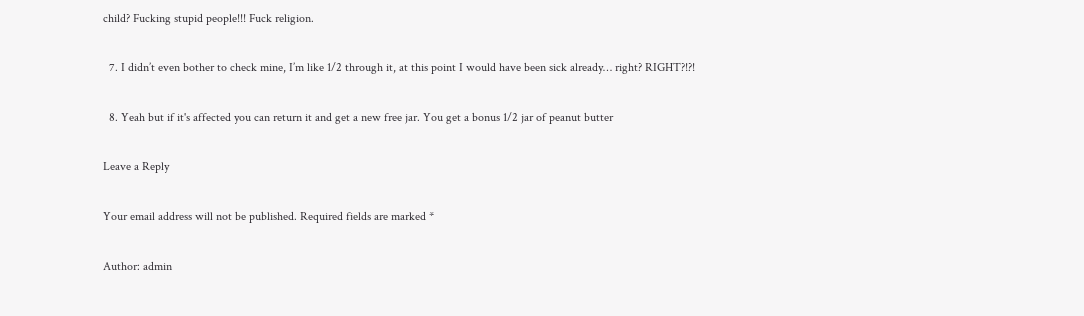child? Fucking stupid people!!! Fuck religion.

  7. I didn’t even bother to check mine, I’m like 1/2 through it, at this point I would have been sick already… right? RIGHT?!?!

  8. Yeah but if it's affected you can return it and get a new free jar. You get a bonus 1/2 jar of peanut butter

Leave a Reply

Your email address will not be published. Required fields are marked *

Author: admin